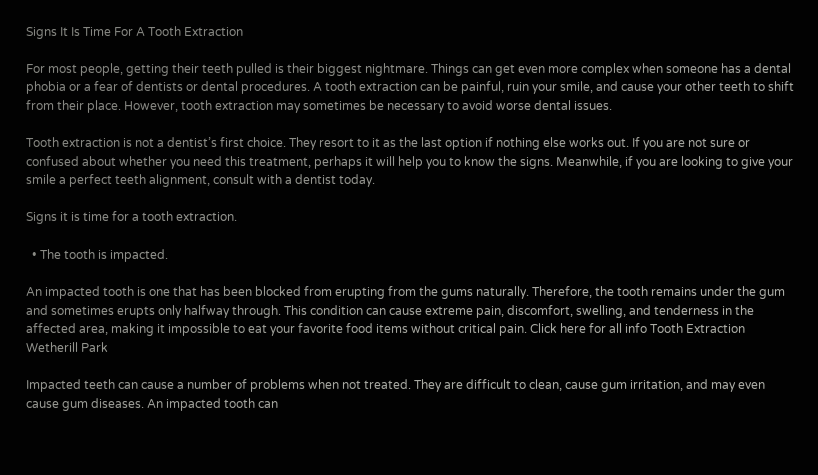Signs It Is Time For A Tooth Extraction

For most people, getting their teeth pulled is their biggest nightmare. Things can get even more complex when someone has a dental phobia or a fear of dentists or dental procedures. A tooth extraction can be painful, ruin your smile, and cause your other teeth to shift from their place. However, tooth extraction may sometimes be necessary to avoid worse dental issues.

Tooth extraction is not a dentist’s first choice. They resort to it as the last option if nothing else works out. If you are not sure or confused about whether you need this treatment, perhaps it will help you to know the signs. Meanwhile, if you are looking to give your smile a perfect teeth alignment, consult with a dentist today.

Signs it is time for a tooth extraction.

  • The tooth is impacted.

An impacted tooth is one that has been blocked from erupting from the gums naturally. Therefore, the tooth remains under the gum and sometimes erupts only halfway through. This condition can cause extreme pain, discomfort, swelling, and tenderness in the affected area, making it impossible to eat your favorite food items without critical pain. Click here for all info Tooth Extraction Wetherill Park

Impacted teeth can cause a number of problems when not treated. They are difficult to clean, cause gum irritation, and may even cause gum diseases. An impacted tooth can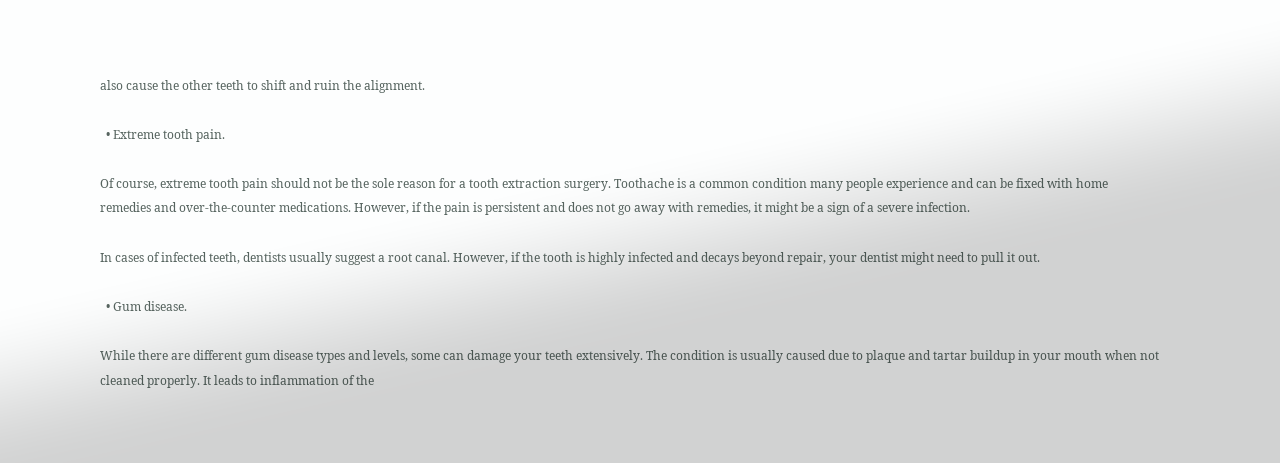also cause the other teeth to shift and ruin the alignment.

  • Extreme tooth pain.

Of course, extreme tooth pain should not be the sole reason for a tooth extraction surgery. Toothache is a common condition many people experience and can be fixed with home remedies and over-the-counter medications. However, if the pain is persistent and does not go away with remedies, it might be a sign of a severe infection.

In cases of infected teeth, dentists usually suggest a root canal. However, if the tooth is highly infected and decays beyond repair, your dentist might need to pull it out.

  • Gum disease.

While there are different gum disease types and levels, some can damage your teeth extensively. The condition is usually caused due to plaque and tartar buildup in your mouth when not cleaned properly. It leads to inflammation of the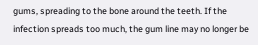gums, spreading to the bone around the teeth. If the infection spreads too much, the gum line may no longer be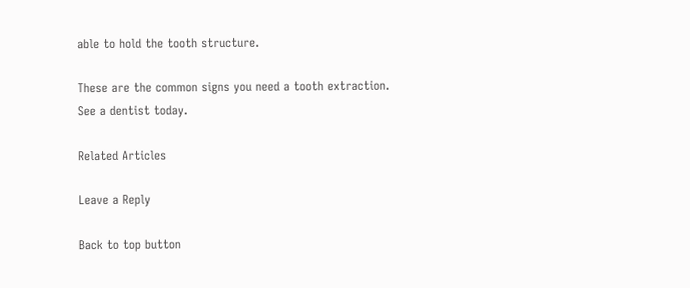able to hold the tooth structure.

These are the common signs you need a tooth extraction. See a dentist today.

Related Articles

Leave a Reply

Back to top button